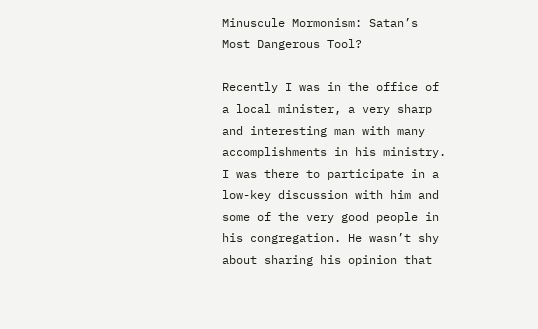Minuscule Mormonism: Satan’s Most Dangerous Tool?

Recently I was in the office of a local minister, a very sharp and interesting man with many accomplishments in his ministry. I was there to participate in a low-key discussion with him and some of the very good people in his congregation. He wasn’t shy about sharing his opinion that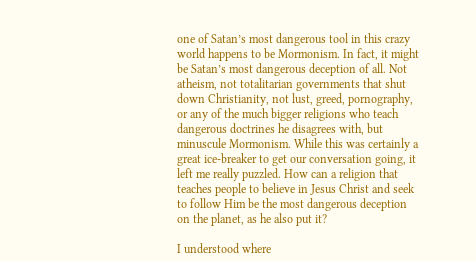one of Satan’s most dangerous tool in this crazy world happens to be Mormonism. In fact, it might be Satan’s most dangerous deception of all. Not atheism, not totalitarian governments that shut down Christianity, not lust, greed, pornography, or any of the much bigger religions who teach dangerous doctrines he disagrees with, but minuscule Mormonism. While this was certainly a great ice-breaker to get our conversation going, it left me really puzzled. How can a religion that teaches people to believe in Jesus Christ and seek to follow Him be the most dangerous deception on the planet, as he also put it?

I understood where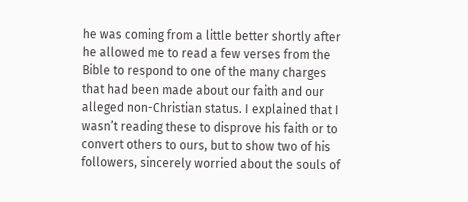he was coming from a little better shortly after he allowed me to read a few verses from the Bible to respond to one of the many charges that had been made about our faith and our alleged non-Christian status. I explained that I wasn’t reading these to disprove his faith or to convert others to ours, but to show two of his followers, sincerely worried about the souls of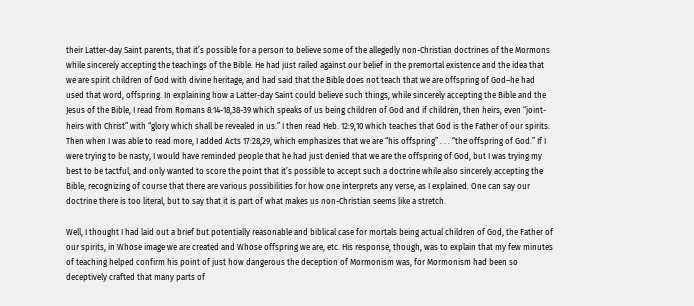their Latter-day Saint parents, that it’s possible for a person to believe some of the allegedly non-Christian doctrines of the Mormons while sincerely accepting the teachings of the Bible. He had just railed against our belief in the premortal existence and the idea that we are spirit children of God with divine heritage, and had said that the Bible does not teach that we are offspring of God–he had used that word, offspring. In explaining how a Latter-day Saint could believe such things, while sincerely accepting the Bible and the Jesus of the Bible, I read from Romans 8:14-18,38-39 which speaks of us being children of God and if children, then heirs, even “joint-heirs with Christ” with “glory which shall be revealed in us.” I then read Heb. 12:9,10 which teaches that God is the Father of our spirits. Then when I was able to read more, I added Acts 17:28,29, which emphasizes that we are “his offspring” . . . “the offspring of God.” If I were trying to be nasty, I would have reminded people that he had just denied that we are the offspring of God, but I was trying my best to be tactful, and only wanted to score the point that it’s possible to accept such a doctrine while also sincerely accepting the Bible, recognizing of course that there are various possibilities for how one interprets any verse, as I explained. One can say our doctrine there is too literal, but to say that it is part of what makes us non-Christian seems like a stretch.

Well, I thought I had laid out a brief but potentially reasonable and biblical case for mortals being actual children of God, the Father of our spirits, in Whose image we are created and Whose offspring we are, etc. His response, though, was to explain that my few minutes of teaching helped confirm his point of just how dangerous the deception of Mormonism was, for Mormonism had been so deceptively crafted that many parts of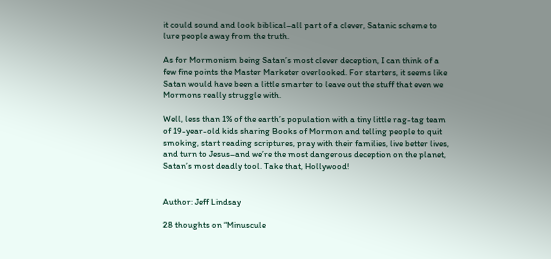it could sound and look biblical–all part of a clever, Satanic scheme to lure people away from the truth.

As for Mormonism being Satan’s most clever deception, I can think of a few fine points the Master Marketer overlooked. For starters, it seems like Satan would have been a little smarter to leave out the stuff that even we Mormons really struggle with.

Well, less than 1% of the earth’s population with a tiny little rag-tag team of 19-year-old kids sharing Books of Mormon and telling people to quit smoking, start reading scriptures, pray with their families, live better lives, and turn to Jesus–and we’re the most dangerous deception on the planet, Satan’s most deadly tool. Take that, Hollywood!


Author: Jeff Lindsay

28 thoughts on “Minuscule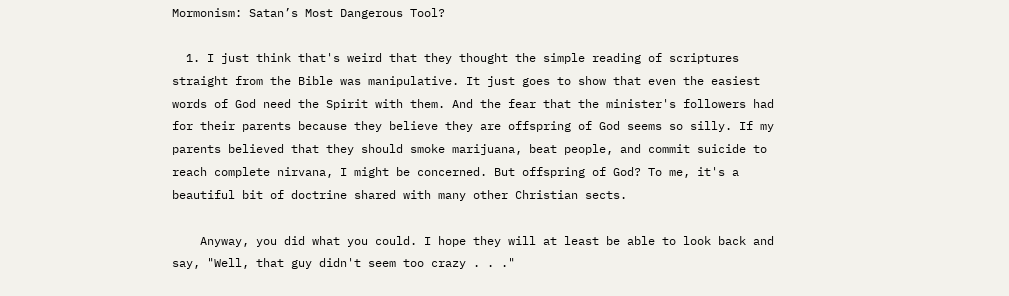Mormonism: Satan’s Most Dangerous Tool?

  1. I just think that's weird that they thought the simple reading of scriptures straight from the Bible was manipulative. It just goes to show that even the easiest words of God need the Spirit with them. And the fear that the minister's followers had for their parents because they believe they are offspring of God seems so silly. If my parents believed that they should smoke marijuana, beat people, and commit suicide to reach complete nirvana, I might be concerned. But offspring of God? To me, it's a beautiful bit of doctrine shared with many other Christian sects.

    Anyway, you did what you could. I hope they will at least be able to look back and say, "Well, that guy didn't seem too crazy . . ."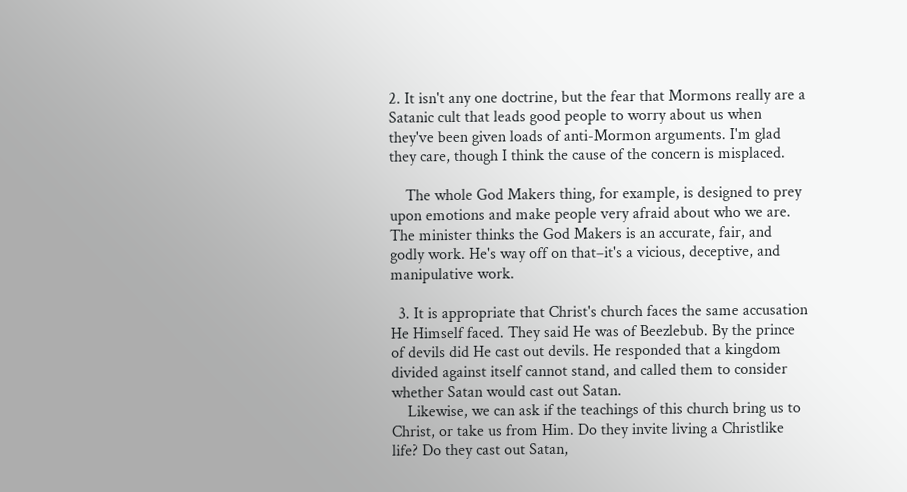2. It isn't any one doctrine, but the fear that Mormons really are a Satanic cult that leads good people to worry about us when they've been given loads of anti-Mormon arguments. I'm glad they care, though I think the cause of the concern is misplaced.

    The whole God Makers thing, for example, is designed to prey upon emotions and make people very afraid about who we are. The minister thinks the God Makers is an accurate, fair, and godly work. He's way off on that–it's a vicious, deceptive, and manipulative work.

  3. It is appropriate that Christ's church faces the same accusation He Himself faced. They said He was of Beezlebub. By the prince of devils did He cast out devils. He responded that a kingdom divided against itself cannot stand, and called them to consider whether Satan would cast out Satan.
    Likewise, we can ask if the teachings of this church bring us to Christ, or take us from Him. Do they invite living a Christlike life? Do they cast out Satan,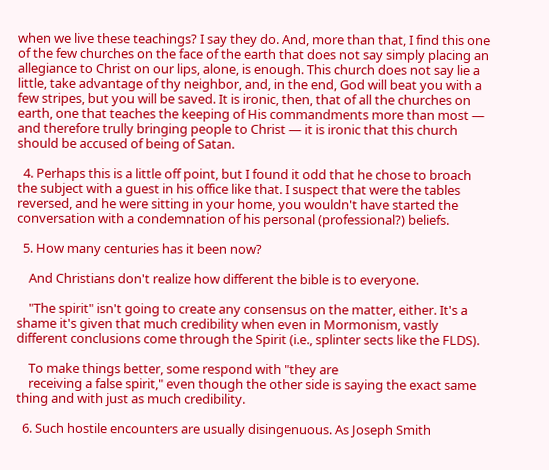when we live these teachings? I say they do. And, more than that, I find this one of the few churches on the face of the earth that does not say simply placing an allegiance to Christ on our lips, alone, is enough. This church does not say lie a little, take advantage of thy neighbor, and, in the end, God will beat you with a few stripes, but you will be saved. It is ironic, then, that of all the churches on earth, one that teaches the keeping of His commandments more than most — and therefore trully bringing people to Christ — it is ironic that this church should be accused of being of Satan.

  4. Perhaps this is a little off point, but I found it odd that he chose to broach the subject with a guest in his office like that. I suspect that were the tables reversed, and he were sitting in your home, you wouldn't have started the conversation with a condemnation of his personal (professional?) beliefs.

  5. How many centuries has it been now?

    And Christians don't realize how different the bible is to everyone.

    "The spirit" isn't going to create any consensus on the matter, either. It's a shame it's given that much credibility when even in Mormonism, vastly different conclusions come through the Spirit (i.e., splinter sects like the FLDS).

    To make things better, some respond with "they are
    receiving a false spirit," even though the other side is saying the exact same thing and with just as much credibility.

  6. Such hostile encounters are usually disingenuous. As Joseph Smith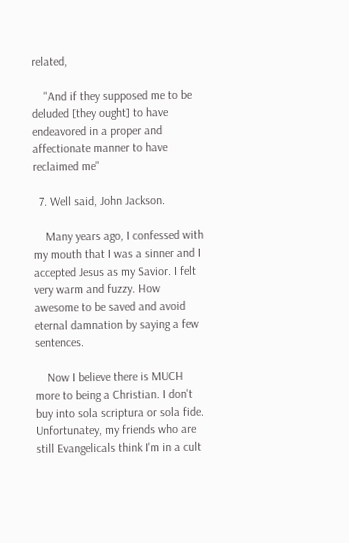related,

    "And if they supposed me to be deluded [they ought] to have endeavored in a proper and affectionate manner to have reclaimed me"

  7. Well said, John Jackson.

    Many years ago, I confessed with my mouth that I was a sinner and I accepted Jesus as my Savior. I felt very warm and fuzzy. How awesome to be saved and avoid eternal damnation by saying a few sentences.

    Now I believe there is MUCH more to being a Christian. I don't buy into sola scriptura or sola fide. Unfortunatey, my friends who are still Evangelicals think I'm in a cult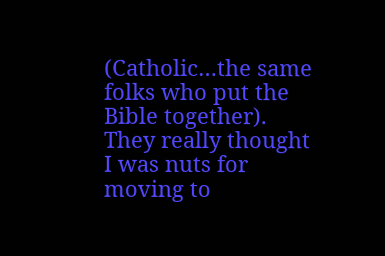(Catholic…the same folks who put the Bible together). They really thought I was nuts for moving to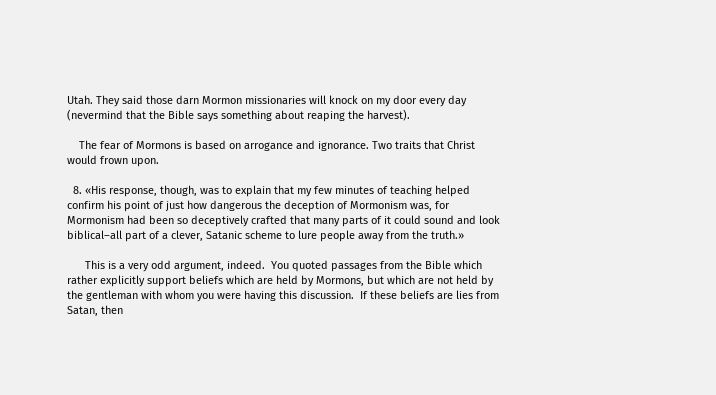Utah. They said those darn Mormon missionaries will knock on my door every day (nevermind that the Bible says something about reaping the harvest).

    The fear of Mormons is based on arrogance and ignorance. Two traits that Christ would frown upon.

  8. «His response, though, was to explain that my few minutes of teaching helped confirm his point of just how dangerous the deception of Mormonism was, for Mormonism had been so deceptively crafted that many parts of it could sound and look biblical–all part of a clever, Satanic scheme to lure people away from the truth.»

      This is a very odd argument, indeed.  You quoted passages from the Bible which rather explicitly support beliefs which are held by Mormons, but which are not held by the gentleman with whom you were having this discussion.  If these beliefs are lies from Satan, then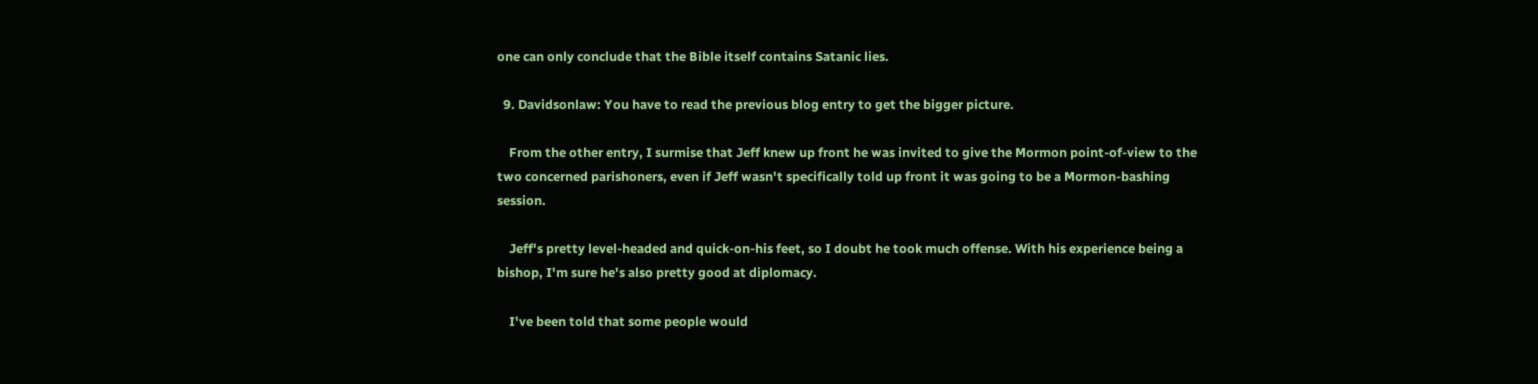one can only conclude that the Bible itself contains Satanic lies.

  9. Davidsonlaw: You have to read the previous blog entry to get the bigger picture.

    From the other entry, I surmise that Jeff knew up front he was invited to give the Mormon point-of-view to the two concerned parishoners, even if Jeff wasn't specifically told up front it was going to be a Mormon-bashing session.

    Jeff's pretty level-headed and quick-on-his feet, so I doubt he took much offense. With his experience being a bishop, I'm sure he's also pretty good at diplomacy.

    I've been told that some people would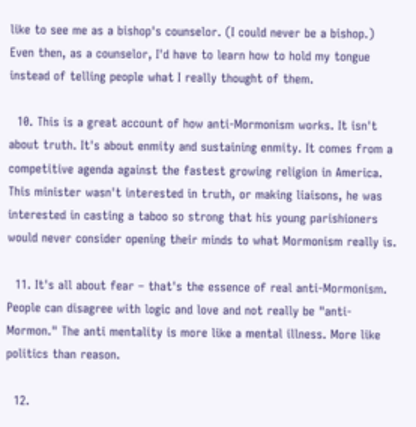like to see me as a bishop's counselor. (I could never be a bishop.) Even then, as a counselor, I'd have to learn how to hold my tongue instead of telling people what I really thought of them.

  10. This is a great account of how anti-Mormonism works. It isn't about truth. It's about enmity and sustaining enmity. It comes from a competitive agenda against the fastest growing religion in America. This minister wasn't interested in truth, or making liaisons, he was interested in casting a taboo so strong that his young parishioners would never consider opening their minds to what Mormonism really is.

  11. It's all about fear – that's the essence of real anti-Mormonism. People can disagree with logic and love and not really be "anti-Mormon." The anti mentality is more like a mental illness. More like politics than reason.

  12.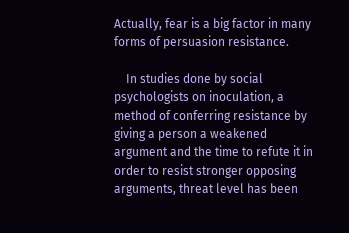Actually, fear is a big factor in many forms of persuasion resistance.

    In studies done by social psychologists on inoculation, a method of conferring resistance by giving a person a weakened argument and the time to refute it in order to resist stronger opposing arguments, threat level has been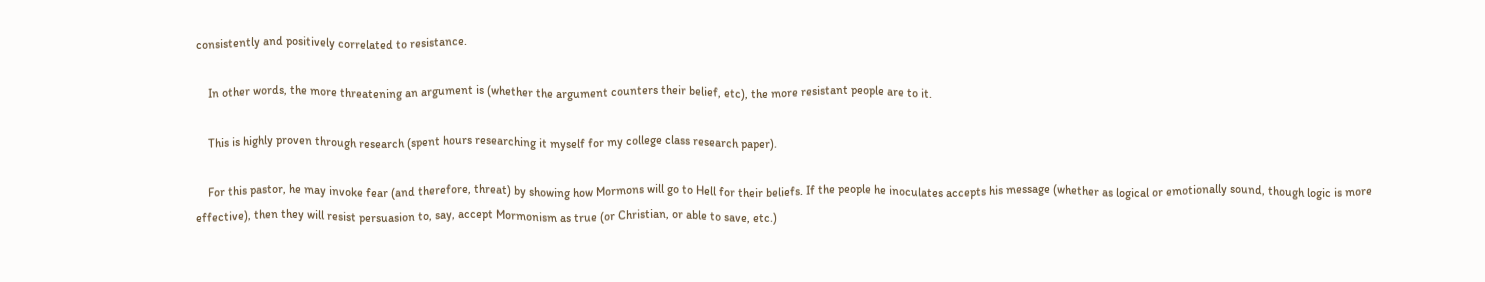consistently and positively correlated to resistance.

    In other words, the more threatening an argument is (whether the argument counters their belief, etc), the more resistant people are to it.

    This is highly proven through research (spent hours researching it myself for my college class research paper).

    For this pastor, he may invoke fear (and therefore, threat) by showing how Mormons will go to Hell for their beliefs. If the people he inoculates accepts his message (whether as logical or emotionally sound, though logic is more effective), then they will resist persuasion to, say, accept Mormonism as true (or Christian, or able to save, etc.)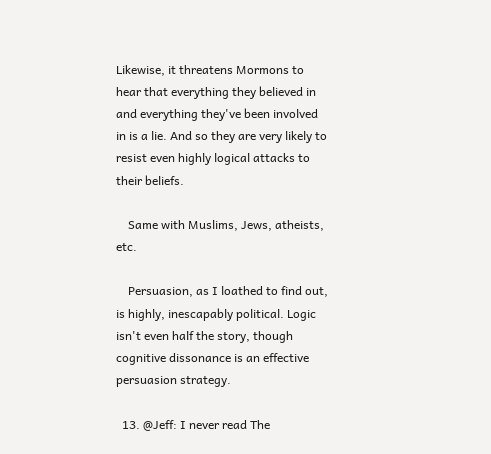Likewise, it threatens Mormons to hear that everything they believed in and everything they've been involved in is a lie. And so they are very likely to resist even highly logical attacks to their beliefs.

    Same with Muslims, Jews, atheists, etc.

    Persuasion, as I loathed to find out, is highly, inescapably political. Logic isn't even half the story, though cognitive dissonance is an effective persuasion strategy.

  13. @Jeff: I never read The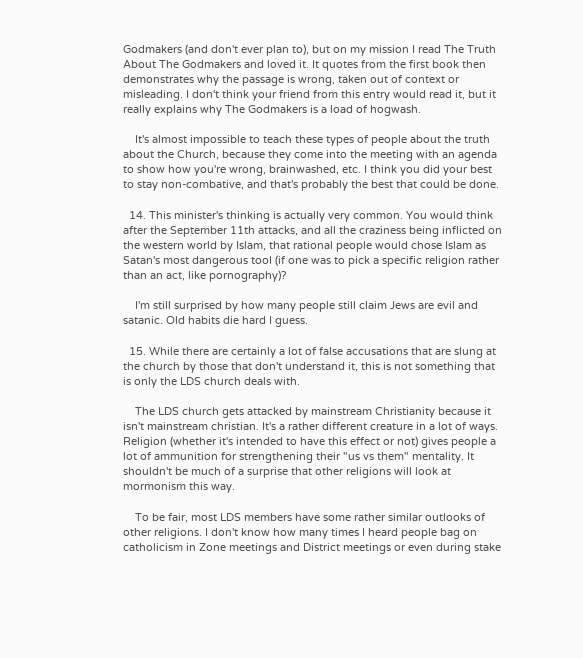Godmakers (and don't ever plan to), but on my mission I read The Truth About The Godmakers and loved it. It quotes from the first book then demonstrates why the passage is wrong, taken out of context or misleading. I don't think your friend from this entry would read it, but it really explains why The Godmakers is a load of hogwash.

    It's almost impossible to teach these types of people about the truth about the Church, because they come into the meeting with an agenda to show how you're wrong, brainwashed, etc. I think you did your best to stay non-combative, and that's probably the best that could be done.

  14. This minister's thinking is actually very common. You would think after the September 11th attacks, and all the craziness being inflicted on the western world by Islam, that rational people would chose Islam as Satan's most dangerous tool (if one was to pick a specific religion rather than an act, like pornography)?

    I'm still surprised by how many people still claim Jews are evil and satanic. Old habits die hard I guess.

  15. While there are certainly a lot of false accusations that are slung at the church by those that don't understand it, this is not something that is only the LDS church deals with.

    The LDS church gets attacked by mainstream Christianity because it isn't mainstream christian. It's a rather different creature in a lot of ways. Religion (whether it's intended to have this effect or not) gives people a lot of ammunition for strengthening their "us vs them" mentality. It shouldn't be much of a surprise that other religions will look at mormonism this way.

    To be fair, most LDS members have some rather similar outlooks of other religions. I don't know how many times I heard people bag on catholicism in Zone meetings and District meetings or even during stake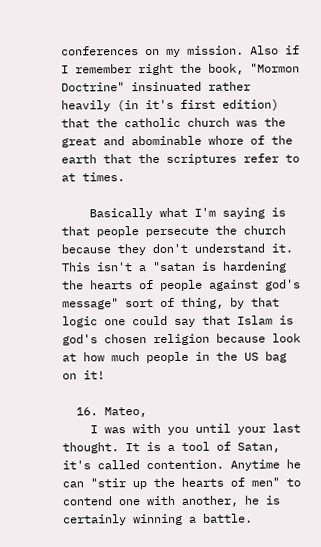conferences on my mission. Also if I remember right the book, "Mormon Doctrine" insinuated rather heavily (in it's first edition) that the catholic church was the great and abominable whore of the earth that the scriptures refer to at times.

    Basically what I'm saying is that people persecute the church because they don't understand it. This isn't a "satan is hardening the hearts of people against god's message" sort of thing, by that logic one could say that Islam is god's chosen religion because look at how much people in the US bag on it!

  16. Mateo,
    I was with you until your last thought. It is a tool of Satan, it's called contention. Anytime he can "stir up the hearts of men" to contend one with another, he is certainly winning a battle.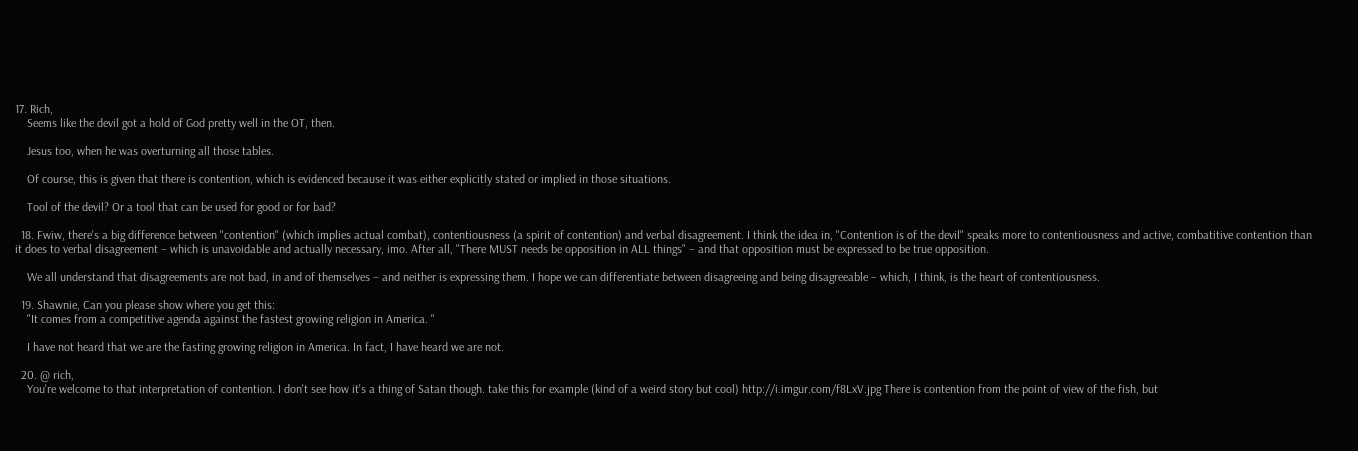17. Rich,
    Seems like the devil got a hold of God pretty well in the OT, then.

    Jesus too, when he was overturning all those tables.

    Of course, this is given that there is contention, which is evidenced because it was either explicitly stated or implied in those situations.

    Tool of the devil? Or a tool that can be used for good or for bad?

  18. Fwiw, there's a big difference between "contention" (which implies actual combat), contentiousness (a spirit of contention) and verbal disagreement. I think the idea in, "Contention is of the devil" speaks more to contentiousness and active, combatitive contention than it does to verbal disagreement – which is unavoidable and actually necessary, imo. After all, "There MUST needs be opposition in ALL things" – and that opposition must be expressed to be true opposition.

    We all understand that disagreements are not bad, in and of themselves – and neither is expressing them. I hope we can differentiate between disagreeing and being disagreeable – which, I think, is the heart of contentiousness.

  19. Shawnie, Can you please show where you get this:
    "It comes from a competitive agenda against the fastest growing religion in America. "

    I have not heard that we are the fasting growing religion in America. In fact, I have heard we are not.

  20. @ rich,
    You're welcome to that interpretation of contention. I don't see how it's a thing of Satan though. take this for example (kind of a weird story but cool) http://i.imgur.com/f8LxV.jpg There is contention from the point of view of the fish, but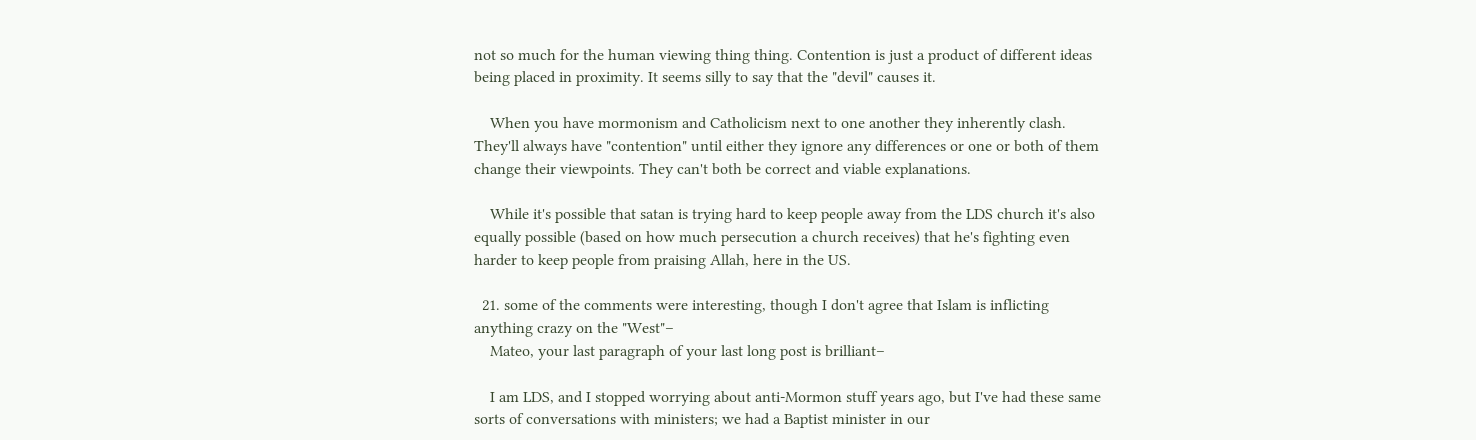not so much for the human viewing thing thing. Contention is just a product of different ideas being placed in proximity. It seems silly to say that the "devil" causes it.

    When you have mormonism and Catholicism next to one another they inherently clash. They'll always have "contention" until either they ignore any differences or one or both of them change their viewpoints. They can't both be correct and viable explanations.

    While it's possible that satan is trying hard to keep people away from the LDS church it's also equally possible (based on how much persecution a church receives) that he's fighting even harder to keep people from praising Allah, here in the US.

  21. some of the comments were interesting, though I don't agree that Islam is inflicting anything crazy on the "West"–
    Mateo, your last paragraph of your last long post is brilliant–

    I am LDS, and I stopped worrying about anti-Mormon stuff years ago, but I've had these same sorts of conversations with ministers; we had a Baptist minister in our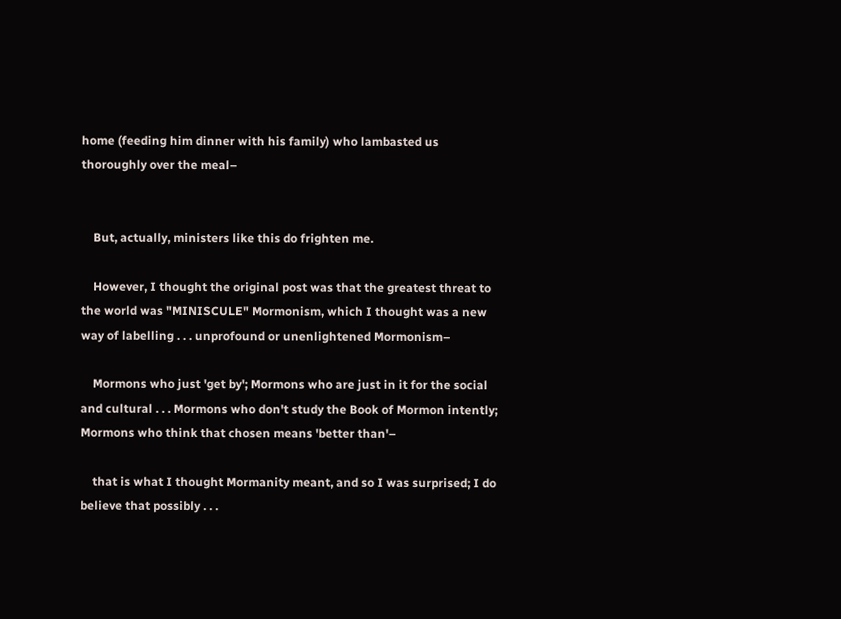home (feeding him dinner with his family) who lambasted us thoroughly over the meal–


    But, actually, ministers like this do frighten me.

    However, I thought the original post was that the greatest threat to the world was "MINISCULE" Mormonism, which I thought was a new way of labelling . . . unprofound or unenlightened Mormonism–

    Mormons who just 'get by'; Mormons who are just in it for the social and cultural . . . Mormons who don't study the Book of Mormon intently; Mormons who think that chosen means 'better than'–

    that is what I thought Mormanity meant, and so I was surprised; I do believe that possibly . . .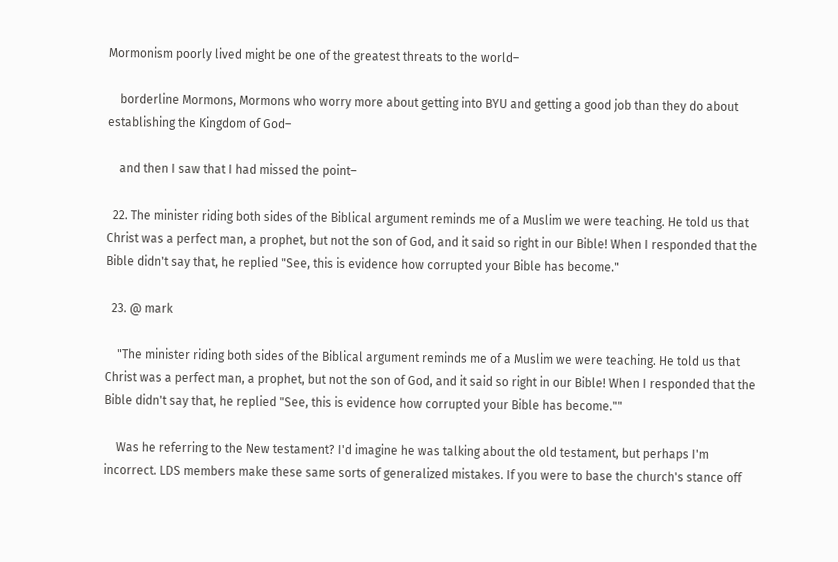Mormonism poorly lived might be one of the greatest threats to the world–

    borderline Mormons, Mormons who worry more about getting into BYU and getting a good job than they do about establishing the Kingdom of God–

    and then I saw that I had missed the point–

  22. The minister riding both sides of the Biblical argument reminds me of a Muslim we were teaching. He told us that Christ was a perfect man, a prophet, but not the son of God, and it said so right in our Bible! When I responded that the Bible didn't say that, he replied "See, this is evidence how corrupted your Bible has become."

  23. @ mark

    "The minister riding both sides of the Biblical argument reminds me of a Muslim we were teaching. He told us that Christ was a perfect man, a prophet, but not the son of God, and it said so right in our Bible! When I responded that the Bible didn't say that, he replied "See, this is evidence how corrupted your Bible has become.""

    Was he referring to the New testament? I'd imagine he was talking about the old testament, but perhaps I'm incorrect. LDS members make these same sorts of generalized mistakes. If you were to base the church's stance off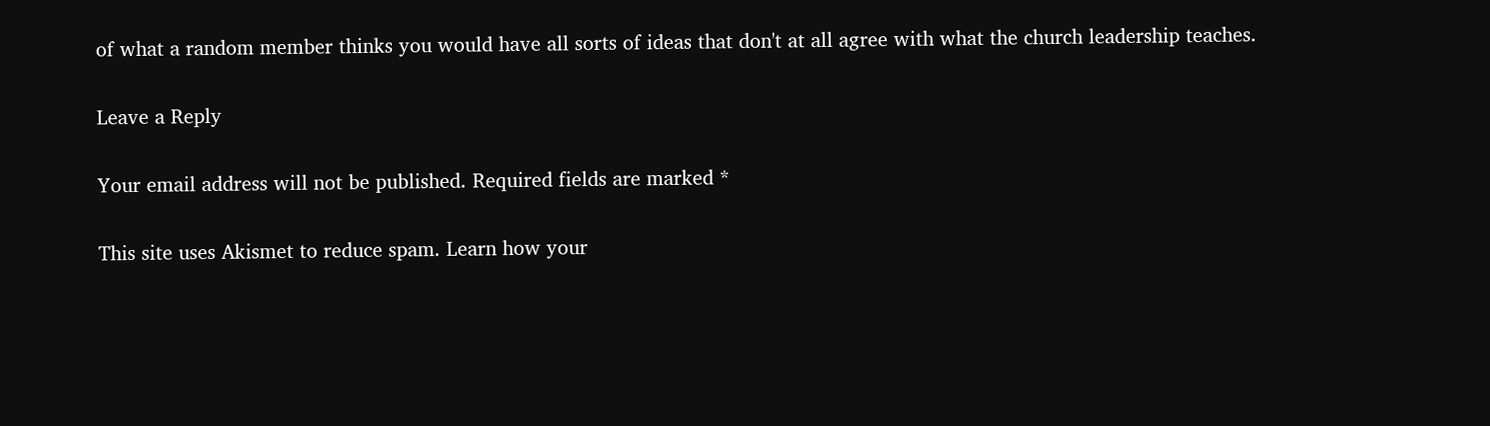of what a random member thinks you would have all sorts of ideas that don't at all agree with what the church leadership teaches.

Leave a Reply

Your email address will not be published. Required fields are marked *

This site uses Akismet to reduce spam. Learn how your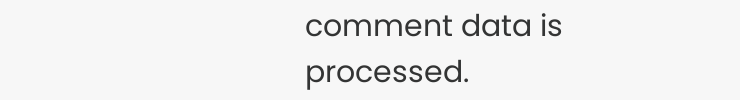comment data is processed.